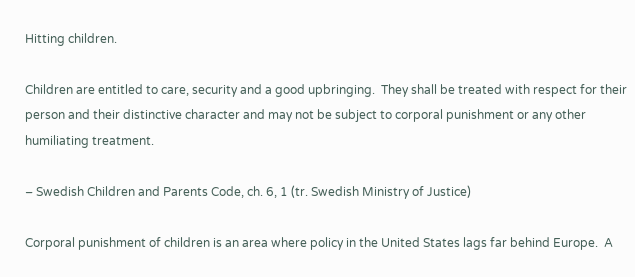Hitting children.

Children are entitled to care, security and a good upbringing.  They shall be treated with respect for their person and their distinctive character and may not be subject to corporal punishment or any other humiliating treatment.

– Swedish Children and Parents Code, ch. 6, 1 (tr. Swedish Ministry of Justice)

Corporal punishment of children is an area where policy in the United States lags far behind Europe.  A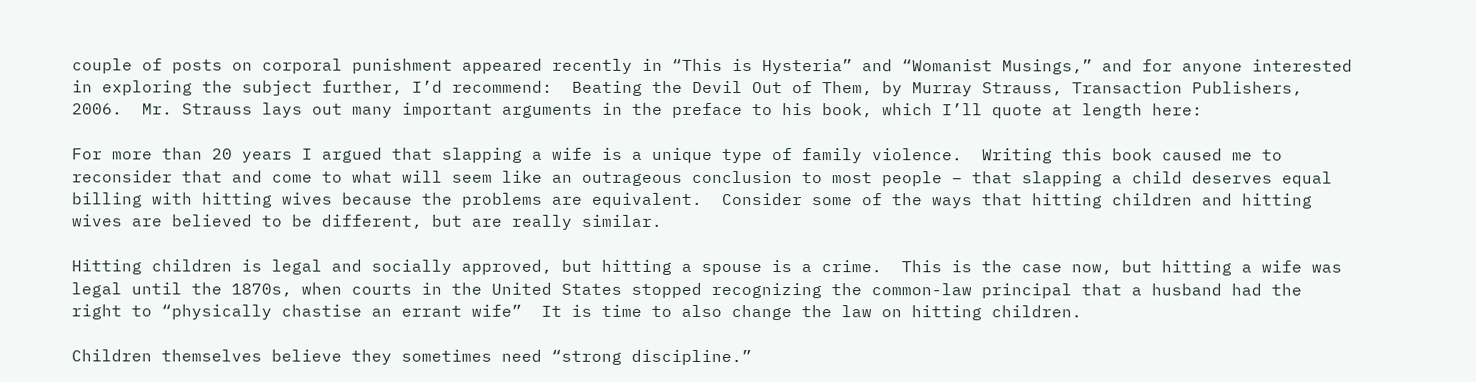couple of posts on corporal punishment appeared recently in “This is Hysteria” and “Womanist Musings,” and for anyone interested in exploring the subject further, I’d recommend:  Beating the Devil Out of Them, by Murray Strauss, Transaction Publishers, 2006.  Mr. Strauss lays out many important arguments in the preface to his book, which I’ll quote at length here:

For more than 20 years I argued that slapping a wife is a unique type of family violence.  Writing this book caused me to reconsider that and come to what will seem like an outrageous conclusion to most people – that slapping a child deserves equal billing with hitting wives because the problems are equivalent.  Consider some of the ways that hitting children and hitting wives are believed to be different, but are really similar.

Hitting children is legal and socially approved, but hitting a spouse is a crime.  This is the case now, but hitting a wife was legal until the 1870s, when courts in the United States stopped recognizing the common-law principal that a husband had the right to “physically chastise an errant wife”  It is time to also change the law on hitting children.

Children themselves believe they sometimes need “strong discipline.”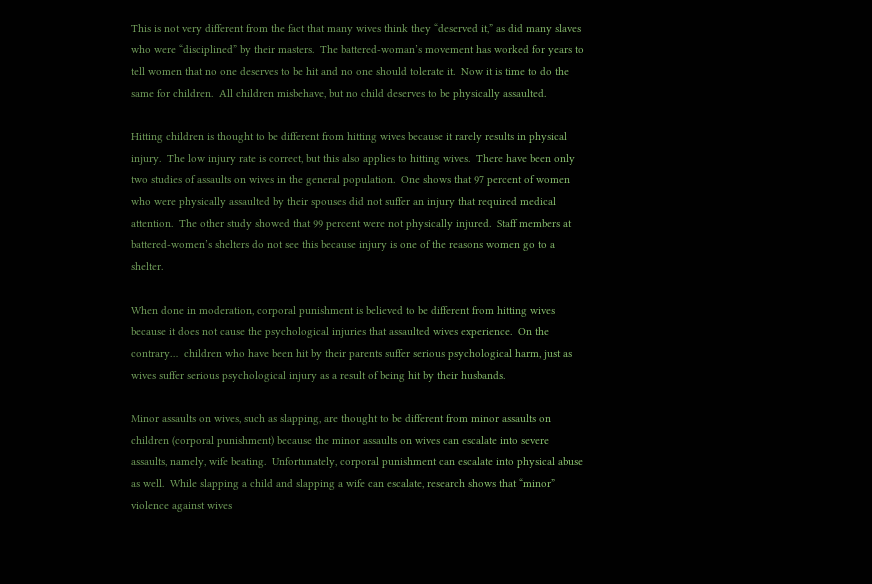This is not very different from the fact that many wives think they “deserved it,” as did many slaves who were “disciplined” by their masters.  The battered-woman’s movement has worked for years to tell women that no one deserves to be hit and no one should tolerate it.  Now it is time to do the same for children.  All children misbehave, but no child deserves to be physically assaulted.

Hitting children is thought to be different from hitting wives because it rarely results in physical injury.  The low injury rate is correct, but this also applies to hitting wives.  There have been only two studies of assaults on wives in the general population.  One shows that 97 percent of women who were physically assaulted by their spouses did not suffer an injury that required medical attention.  The other study showed that 99 percent were not physically injured.  Staff members at battered-women’s shelters do not see this because injury is one of the reasons women go to a shelter.

When done in moderation, corporal punishment is believed to be different from hitting wives because it does not cause the psychological injuries that assaulted wives experience.  On the contrary…  children who have been hit by their parents suffer serious psychological harm, just as wives suffer serious psychological injury as a result of being hit by their husbands.

Minor assaults on wives, such as slapping, are thought to be different from minor assaults on children (corporal punishment) because the minor assaults on wives can escalate into severe assaults, namely, wife beating.  Unfortunately, corporal punishment can escalate into physical abuse as well.  While slapping a child and slapping a wife can escalate, research shows that “minor” violence against wives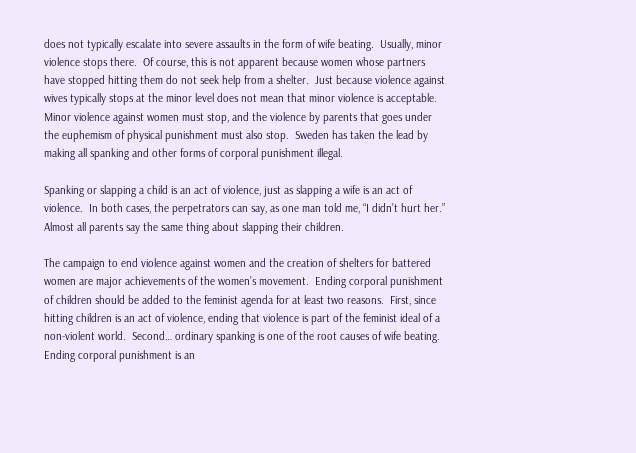does not typically escalate into severe assaults in the form of wife beating.  Usually, minor violence stops there.  Of course, this is not apparent because women whose partners have stopped hitting them do not seek help from a shelter.  Just because violence against wives typically stops at the minor level does not mean that minor violence is acceptable.  Minor violence against women must stop, and the violence by parents that goes under the euphemism of physical punishment must also stop.  Sweden has taken the lead by making all spanking and other forms of corporal punishment illegal.

Spanking or slapping a child is an act of violence, just as slapping a wife is an act of violence.  In both cases, the perpetrators can say, as one man told me, “I didn’t hurt her.”  Almost all parents say the same thing about slapping their children.

The campaign to end violence against women and the creation of shelters for battered women are major achievements of the women’s movement.  Ending corporal punishment of children should be added to the feminist agenda for at least two reasons.  First, since hitting children is an act of violence, ending that violence is part of the feminist ideal of a non-violent world.  Second… ordinary spanking is one of the root causes of wife beating.  Ending corporal punishment is an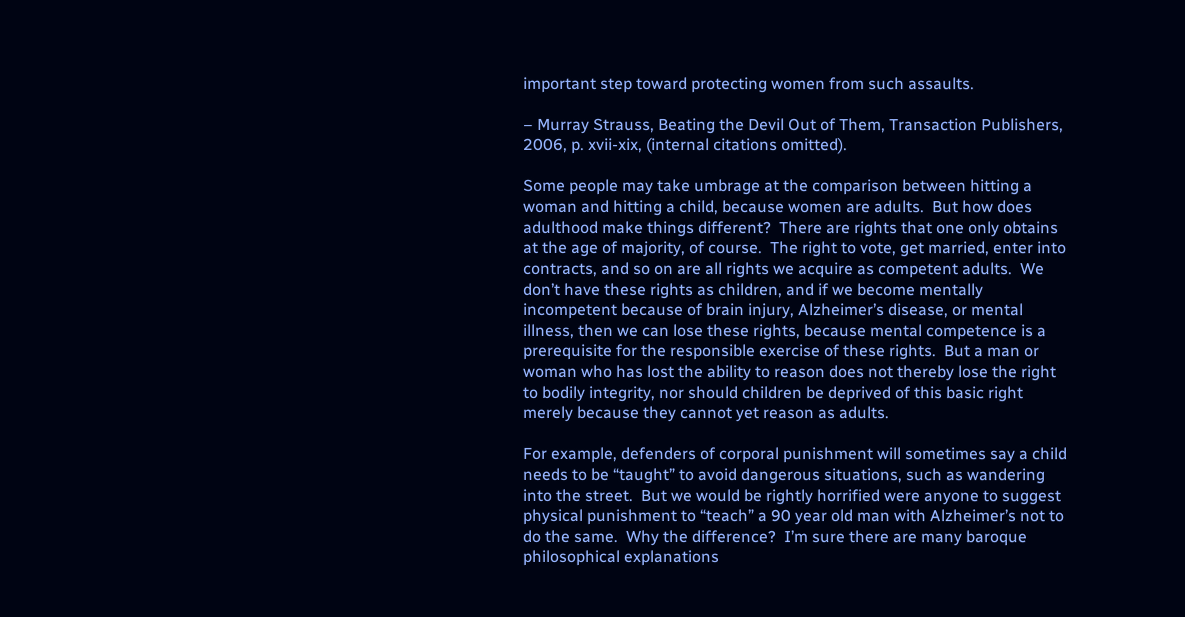important step toward protecting women from such assaults.

– Murray Strauss, Beating the Devil Out of Them, Transaction Publishers, 2006, p. xvii-xix, (internal citations omitted).

Some people may take umbrage at the comparison between hitting a woman and hitting a child, because women are adults.  But how does adulthood make things different?  There are rights that one only obtains at the age of majority, of course.  The right to vote, get married, enter into contracts, and so on are all rights we acquire as competent adults.  We don’t have these rights as children, and if we become mentally incompetent because of brain injury, Alzheimer’s disease, or mental illness, then we can lose these rights, because mental competence is a prerequisite for the responsible exercise of these rights.  But a man or woman who has lost the ability to reason does not thereby lose the right to bodily integrity, nor should children be deprived of this basic right merely because they cannot yet reason as adults.

For example, defenders of corporal punishment will sometimes say a child needs to be “taught” to avoid dangerous situations, such as wandering into the street.  But we would be rightly horrified were anyone to suggest physical punishment to “teach” a 90 year old man with Alzheimer’s not to do the same.  Why the difference?  I’m sure there are many baroque philosophical explanations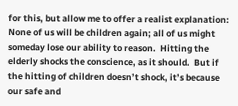for this, but allow me to offer a realist explanation:  None of us will be children again; all of us might someday lose our ability to reason.  Hitting the elderly shocks the conscience, as it should.  But if the hitting of children doesn’t shock, it’s because our safe and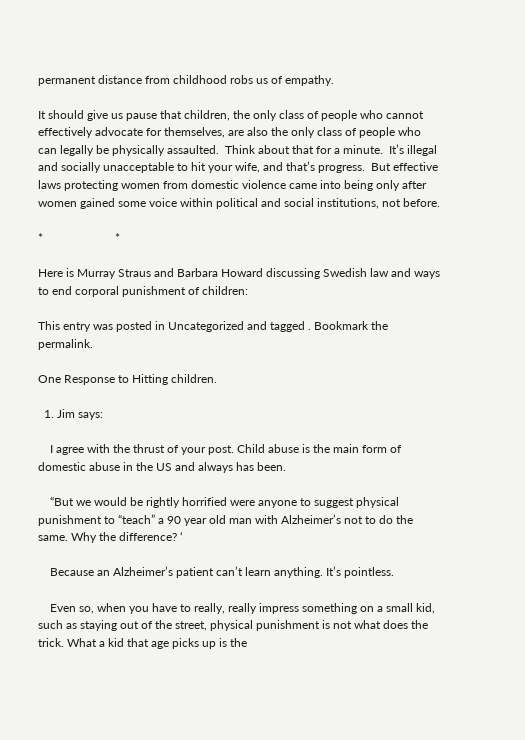permanent distance from childhood robs us of empathy.

It should give us pause that children, the only class of people who cannot effectively advocate for themselves, are also the only class of people who can legally be physically assaulted.  Think about that for a minute.  It’s illegal and socially unacceptable to hit your wife, and that’s progress.  But effective laws protecting women from domestic violence came into being only after women gained some voice within political and social institutions, not before.

*                        *

Here is Murray Straus and Barbara Howard discussing Swedish law and ways to end corporal punishment of children:

This entry was posted in Uncategorized and tagged . Bookmark the permalink.

One Response to Hitting children.

  1. Jim says:

    I agree with the thrust of your post. Child abuse is the main form of domestic abuse in the US and always has been.

    “But we would be rightly horrified were anyone to suggest physical punishment to “teach” a 90 year old man with Alzheimer’s not to do the same. Why the difference? ‘

    Because an Alzheimer’s patient can’t learn anything. It’s pointless.

    Even so, when you have to really, really impress something on a small kid, such as staying out of the street, physical punishment is not what does the trick. What a kid that age picks up is the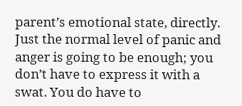parent’s emotional state, directly. Just the normal level of panic and anger is going to be enough; you don’t have to express it with a swat. You do have to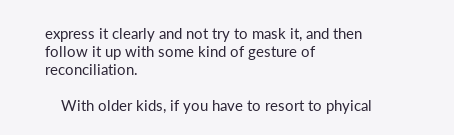express it clearly and not try to mask it, and then follow it up with some kind of gesture of reconciliation.

    With older kids, if you have to resort to phyical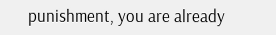punishment, you are already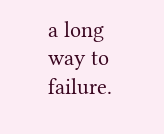a long way to failure.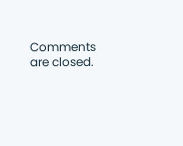Comments are closed.